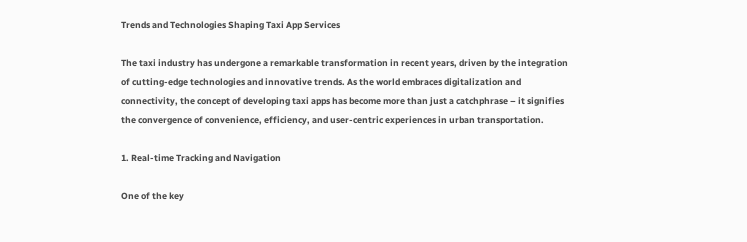Trends and Technologies Shaping Taxi App Services

The taxi industry has undergone a remarkable transformation in recent years, driven by the integration of cutting-edge technologies and innovative trends. As the world embraces digitalization and connectivity, the concept of developing taxi apps has become more than just a catchphrase – it signifies the convergence of convenience, efficiency, and user-centric experiences in urban transportation.

1. Real-time Tracking and Navigation

One of the key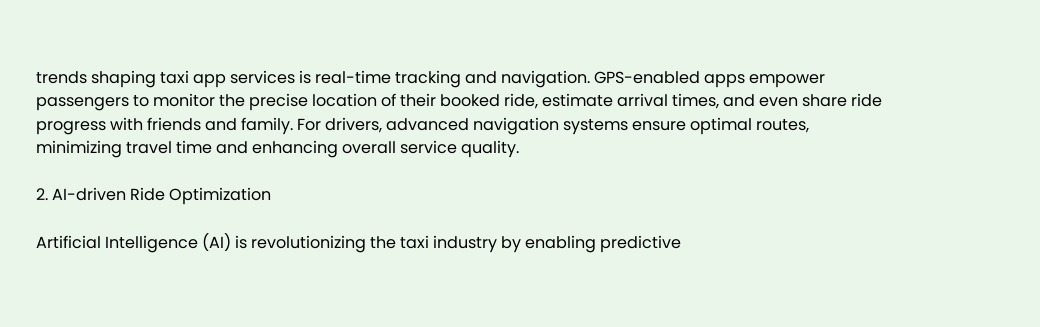trends shaping taxi app services is real-time tracking and navigation. GPS-enabled apps empower passengers to monitor the precise location of their booked ride, estimate arrival times, and even share ride progress with friends and family. For drivers, advanced navigation systems ensure optimal routes, minimizing travel time and enhancing overall service quality.

2. AI-driven Ride Optimization

Artificial Intelligence (AI) is revolutionizing the taxi industry by enabling predictive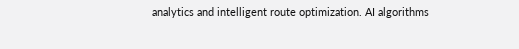analytics and intelligent route optimization. AI algorithms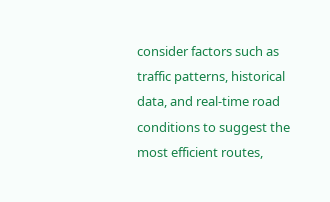consider factors such as traffic patterns, historical data, and real-time road conditions to suggest the most efficient routes,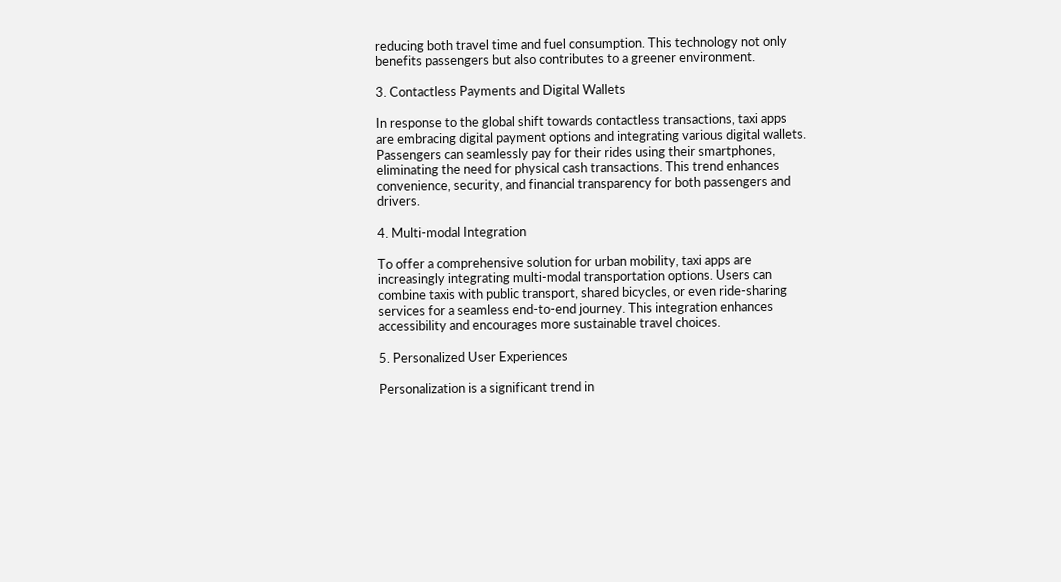reducing both travel time and fuel consumption. This technology not only benefits passengers but also contributes to a greener environment.

3. Contactless Payments and Digital Wallets

In response to the global shift towards contactless transactions, taxi apps are embracing digital payment options and integrating various digital wallets. Passengers can seamlessly pay for their rides using their smartphones, eliminating the need for physical cash transactions. This trend enhances convenience, security, and financial transparency for both passengers and drivers.

4. Multi-modal Integration

To offer a comprehensive solution for urban mobility, taxi apps are increasingly integrating multi-modal transportation options. Users can combine taxis with public transport, shared bicycles, or even ride-sharing services for a seamless end-to-end journey. This integration enhances accessibility and encourages more sustainable travel choices.

5. Personalized User Experiences

Personalization is a significant trend in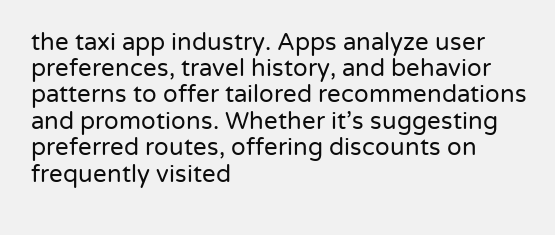the taxi app industry. Apps analyze user preferences, travel history, and behavior patterns to offer tailored recommendations and promotions. Whether it’s suggesting preferred routes, offering discounts on frequently visited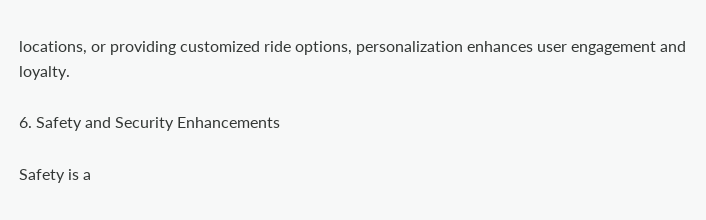locations, or providing customized ride options, personalization enhances user engagement and loyalty.

6. Safety and Security Enhancements

Safety is a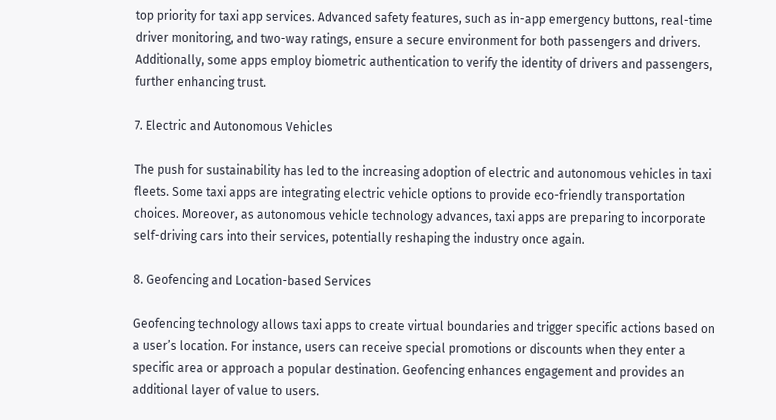top priority for taxi app services. Advanced safety features, such as in-app emergency buttons, real-time driver monitoring, and two-way ratings, ensure a secure environment for both passengers and drivers. Additionally, some apps employ biometric authentication to verify the identity of drivers and passengers, further enhancing trust.

7. Electric and Autonomous Vehicles

The push for sustainability has led to the increasing adoption of electric and autonomous vehicles in taxi fleets. Some taxi apps are integrating electric vehicle options to provide eco-friendly transportation choices. Moreover, as autonomous vehicle technology advances, taxi apps are preparing to incorporate self-driving cars into their services, potentially reshaping the industry once again.

8. Geofencing and Location-based Services

Geofencing technology allows taxi apps to create virtual boundaries and trigger specific actions based on a user’s location. For instance, users can receive special promotions or discounts when they enter a specific area or approach a popular destination. Geofencing enhances engagement and provides an additional layer of value to users.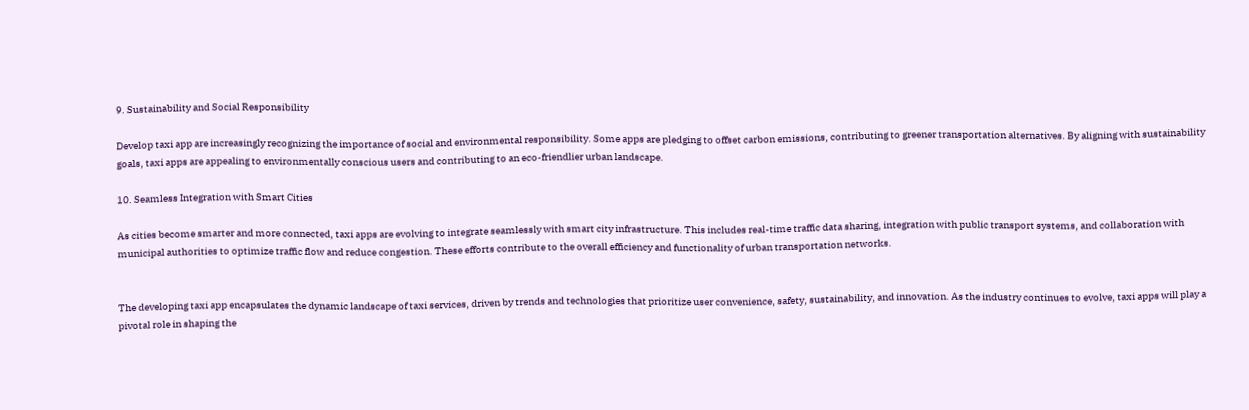9. Sustainability and Social Responsibility

Develop taxi app are increasingly recognizing the importance of social and environmental responsibility. Some apps are pledging to offset carbon emissions, contributing to greener transportation alternatives. By aligning with sustainability goals, taxi apps are appealing to environmentally conscious users and contributing to an eco-friendlier urban landscape.

10. Seamless Integration with Smart Cities

As cities become smarter and more connected, taxi apps are evolving to integrate seamlessly with smart city infrastructure. This includes real-time traffic data sharing, integration with public transport systems, and collaboration with municipal authorities to optimize traffic flow and reduce congestion. These efforts contribute to the overall efficiency and functionality of urban transportation networks.


The developing taxi app encapsulates the dynamic landscape of taxi services, driven by trends and technologies that prioritize user convenience, safety, sustainability, and innovation. As the industry continues to evolve, taxi apps will play a pivotal role in shaping the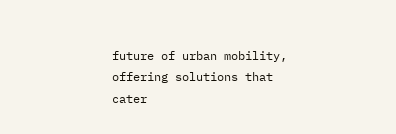future of urban mobility, offering solutions that cater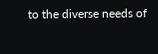to the diverse needs of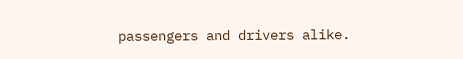passengers and drivers alike.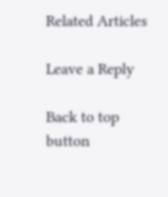Related Articles

Leave a Reply

Back to top button